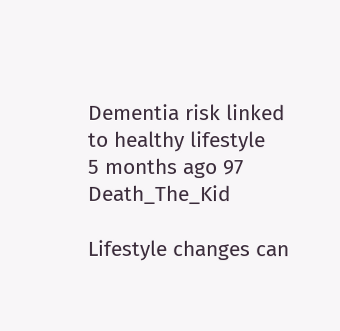Dementia risk linked to healthy lifestyle
5 months ago 97 Death_The_Kid

Lifestyle changes can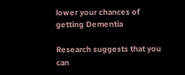lower your chances of getting Dementia

Research suggests that you can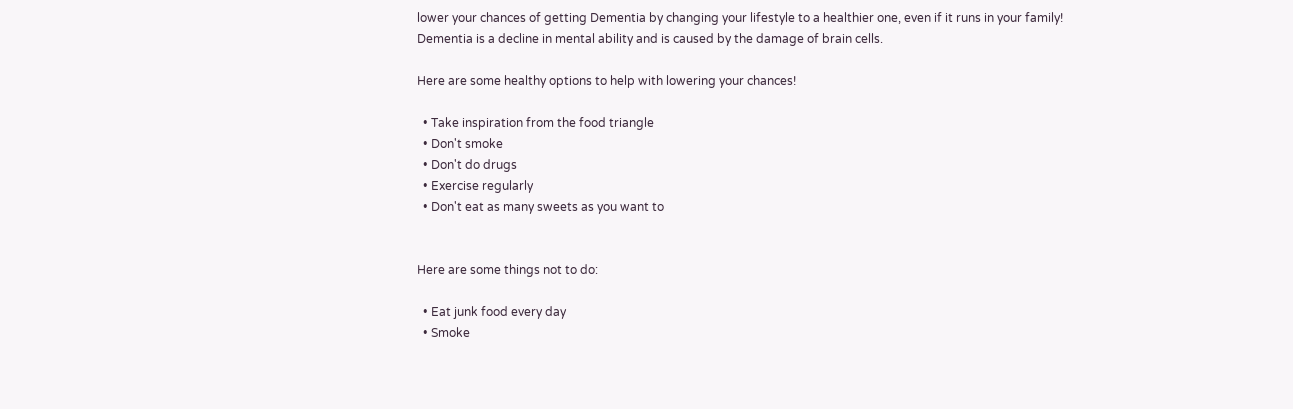lower your chances of getting Dementia by changing your lifestyle to a healthier one, even if it runs in your family! Dementia is a decline in mental ability and is caused by the damage of brain cells.

Here are some healthy options to help with lowering your chances!

  • Take inspiration from the food triangle
  • Don't smoke
  • Don't do drugs
  • Exercise regularly
  • Don't eat as many sweets as you want to


Here are some things not to do:

  • Eat junk food every day
  • Smoke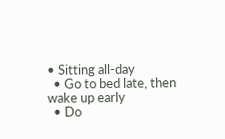• Sitting all-day
  • Go to bed late, then wake up early
  • Do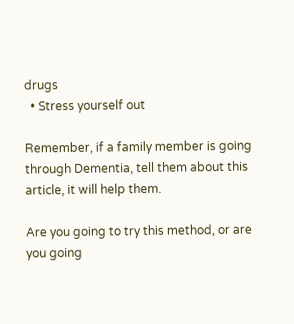drugs
  • Stress yourself out

Remember, if a family member is going through Dementia, tell them about this article, it will help them.

Are you going to try this method, or are you going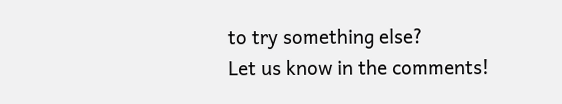to try something else?
Let us know in the comments!